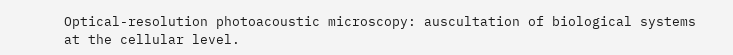Optical-resolution photoacoustic microscopy: auscultation of biological systems at the cellular level.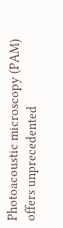Photoacoustic microscopy (PAM) offers unprecedented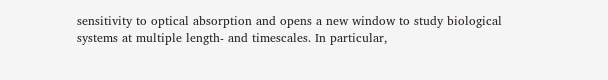sensitivity to optical absorption and opens a new window to study biological systems at multiple length- and timescales. In particular,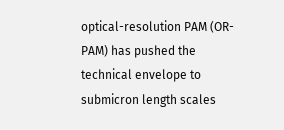optical-resolution PAM (OR-PAM) has pushed the technical envelope to submicron length scales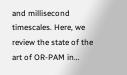and millisecond timescales. Here, we review the state of the art of OR-PAM in…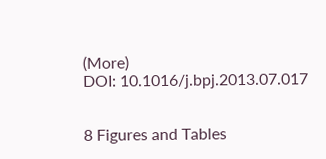(More)
DOI: 10.1016/j.bpj.2013.07.017


8 Figures and Tables